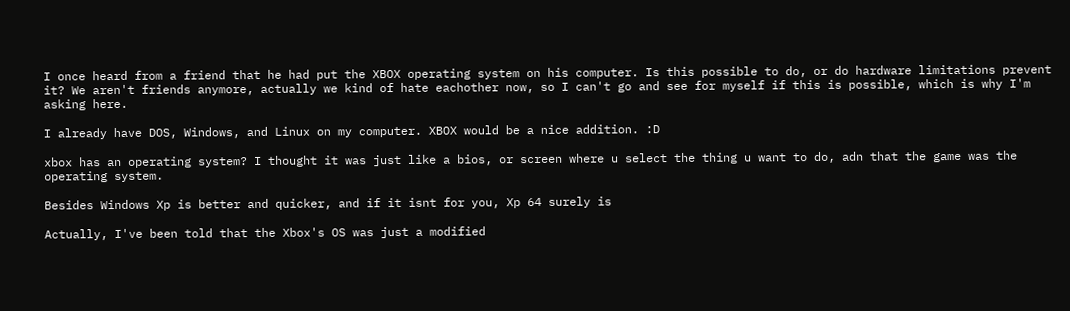I once heard from a friend that he had put the XBOX operating system on his computer. Is this possible to do, or do hardware limitations prevent it? We aren't friends anymore, actually we kind of hate eachother now, so I can't go and see for myself if this is possible, which is why I'm asking here.

I already have DOS, Windows, and Linux on my computer. XBOX would be a nice addition. :D

xbox has an operating system? I thought it was just like a bios, or screen where u select the thing u want to do, adn that the game was the operating system.

Besides Windows Xp is better and quicker, and if it isnt for you, Xp 64 surely is

Actually, I've been told that the Xbox's OS was just a modified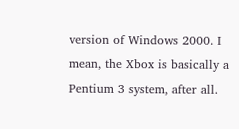version of Windows 2000. I mean, the Xbox is basically a Pentium 3 system, after all.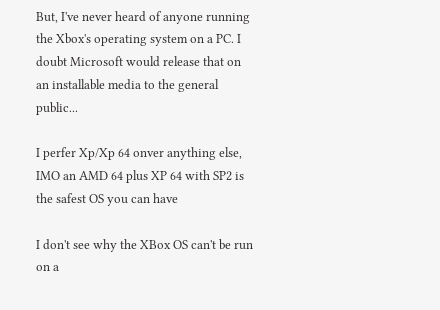But, I've never heard of anyone running the Xbox's operating system on a PC. I doubt Microsoft would release that on an installable media to the general public...

I perfer Xp/Xp 64 onver anything else, IMO an AMD 64 plus XP 64 with SP2 is the safest OS you can have

I don't see why the XBox OS can't be run on a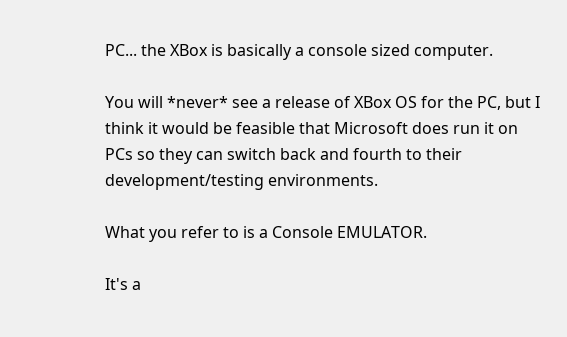PC... the XBox is basically a console sized computer.

You will *never* see a release of XBox OS for the PC, but I think it would be feasible that Microsoft does run it on PCs so they can switch back and fourth to their development/testing environments.

What you refer to is a Console EMULATOR.

It's a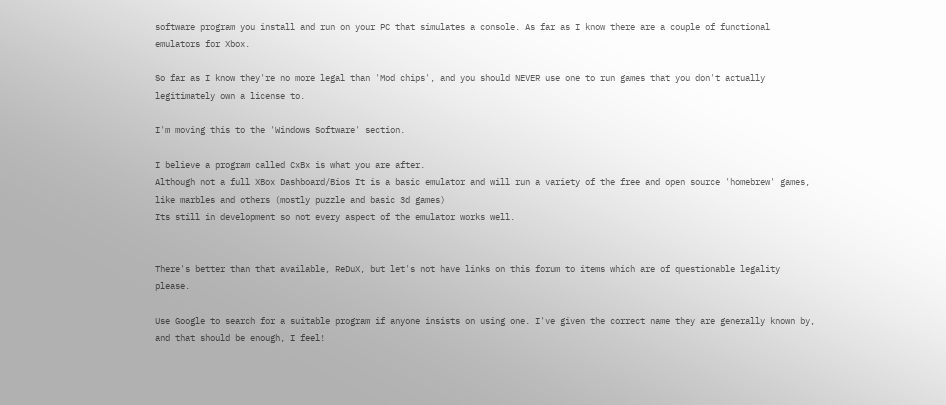software program you install and run on your PC that simulates a console. As far as I know there are a couple of functional emulators for Xbox.

So far as I know they're no more legal than 'Mod chips', and you should NEVER use one to run games that you don't actually legitimately own a license to.

I'm moving this to the 'Windows Software' section.

I believe a program called CxBx is what you are after.
Although not a full XBox Dashboard/Bios It is a basic emulator and will run a variety of the free and open source 'homebrew' games, like marbles and others (mostly puzzle and basic 3d games)
Its still in development so not every aspect of the emulator works well.


There's better than that available, ReDuX, but let's not have links on this forum to items which are of questionable legality please.

Use Google to search for a suitable program if anyone insists on using one. I've given the correct name they are generally known by, and that should be enough, I feel!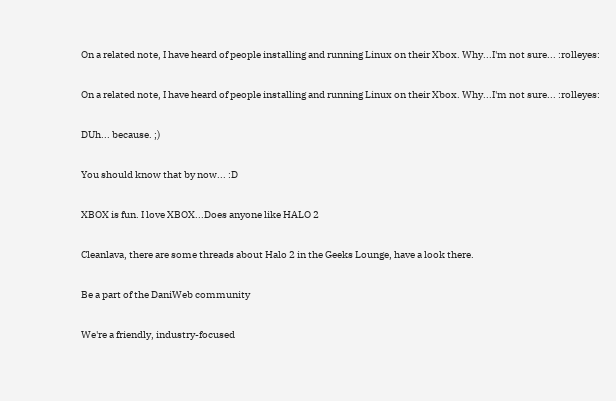On a related note, I have heard of people installing and running Linux on their Xbox. Why...I'm not sure... :rolleyes:

On a related note, I have heard of people installing and running Linux on their Xbox. Why...I'm not sure... :rolleyes:

DUh... because. ;)

You should know that by now... :D

XBOX is fun. I love XBOX...Does anyone like HALO 2

Cleanlava, there are some threads about Halo 2 in the Geeks Lounge, have a look there.

Be a part of the DaniWeb community

We're a friendly, industry-focused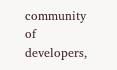community of developers,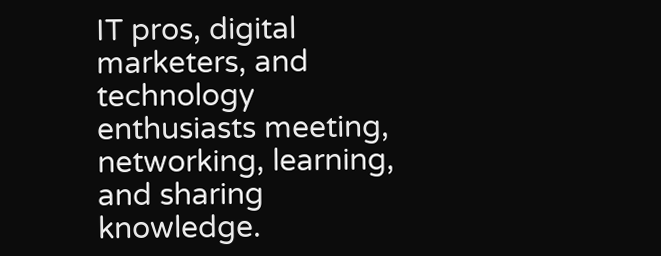IT pros, digital marketers, and technology enthusiasts meeting, networking, learning, and sharing knowledge.